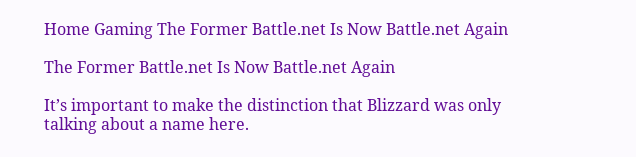Home Gaming The Former Battle.net Is Now Battle.net Again

The Former Battle.net Is Now Battle.net Again

It’s important to make the distinction that Blizzard was only talking about a name here.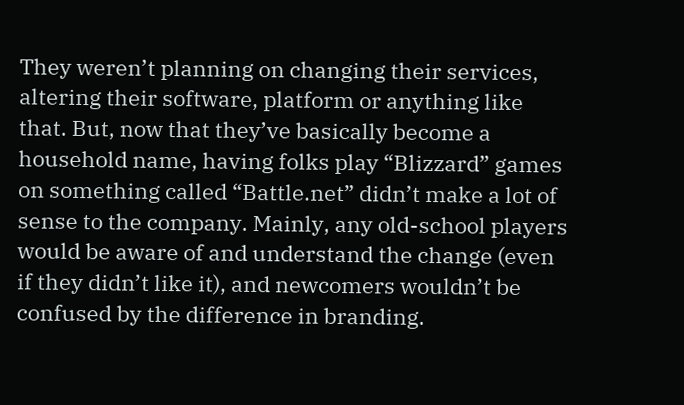They weren’t planning on changing their services, altering their software, platform or anything like that. But, now that they’ve basically become a household name, having folks play “Blizzard” games on something called “Battle.net” didn’t make a lot of sense to the company. Mainly, any old-school players would be aware of and understand the change (even if they didn’t like it), and newcomers wouldn’t be confused by the difference in branding.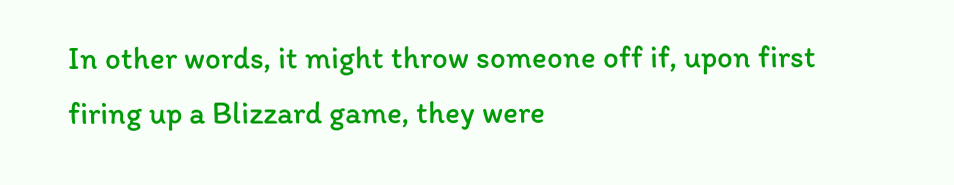In other words, it might throw someone off if, upon first firing up a Blizzard game, they were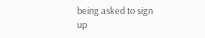being asked to sign up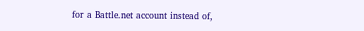for a Battle.net account instead of,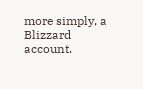more simply, a Blizzard account.